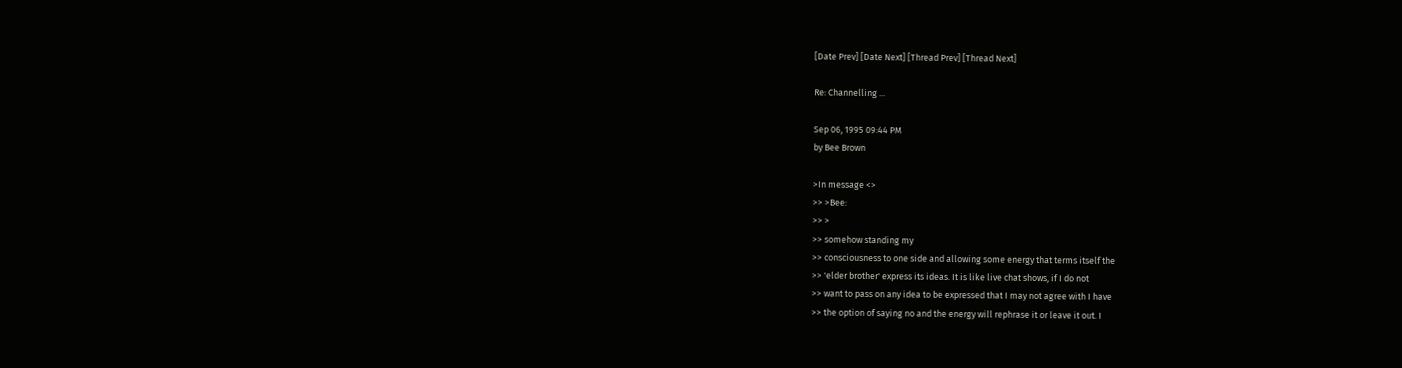[Date Prev] [Date Next] [Thread Prev] [Thread Next]

Re: Channelling ...

Sep 06, 1995 09:44 PM
by Bee Brown

>In message <>
>> >Bee:
>> >
>> somehow standing my
>> consciousness to one side and allowing some energy that terms itself the
>> 'elder brother' express its ideas. It is like live chat shows, if I do not
>> want to pass on any idea to be expressed that I may not agree with I have
>> the option of saying no and the energy will rephrase it or leave it out. I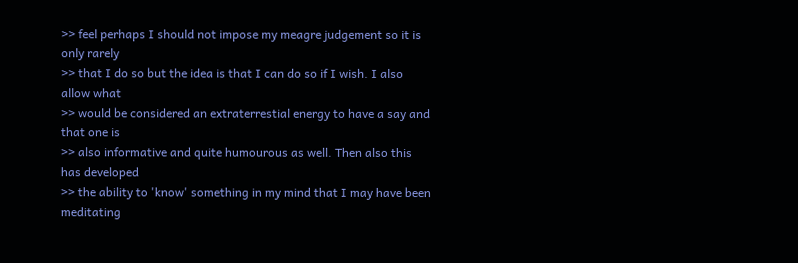>> feel perhaps I should not impose my meagre judgement so it is only rarely
>> that I do so but the idea is that I can do so if I wish. I also allow what
>> would be considered an extraterrestial energy to have a say and that one is
>> also informative and quite humourous as well. Then also this has developed
>> the ability to 'know' something in my mind that I may have been meditating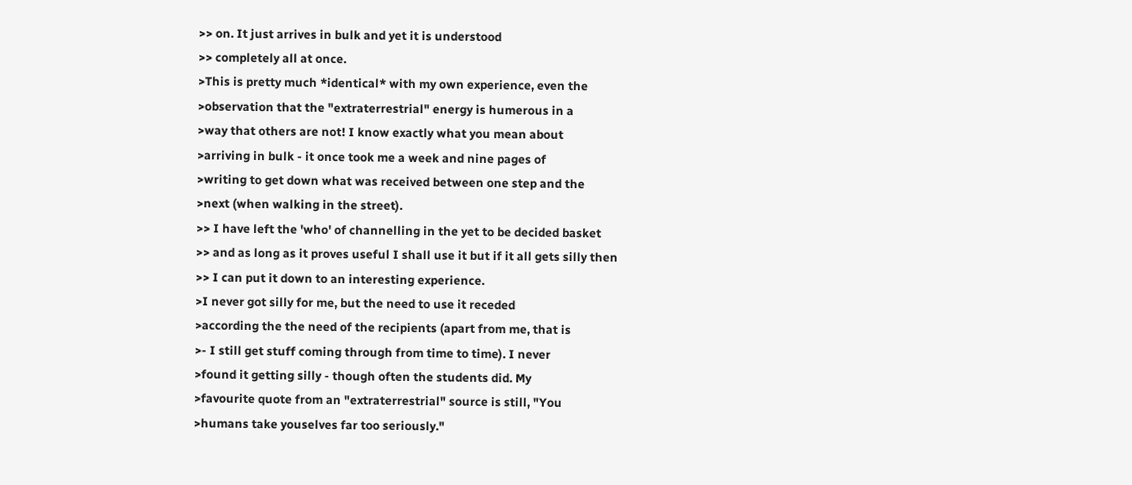>> on. It just arrives in bulk and yet it is understood
>> completely all at once.
>This is pretty much *identical* with my own experience, even the
>observation that the "extraterrestrial" energy is humerous in a
>way that others are not! I know exactly what you mean about
>arriving in bulk - it once took me a week and nine pages of
>writing to get down what was received between one step and the
>next (when walking in the street).
>> I have left the 'who' of channelling in the yet to be decided basket
>> and as long as it proves useful I shall use it but if it all gets silly then
>> I can put it down to an interesting experience.
>I never got silly for me, but the need to use it receded
>according the the need of the recipients (apart from me, that is
>- I still get stuff coming through from time to time). I never
>found it getting silly - though often the students did. My
>favourite quote from an "extraterrestrial" source is still, "You
>humans take youselves far too seriously."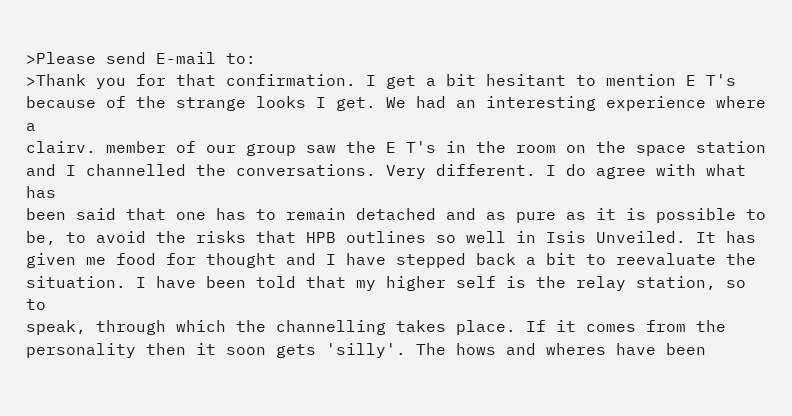>Please send E-mail to:
>Thank you for that confirmation. I get a bit hesitant to mention E T's
because of the strange looks I get. We had an interesting experience where a
clairv. member of our group saw the E T's in the room on the space station
and I channelled the conversations. Very different. I do agree with what has
been said that one has to remain detached and as pure as it is possible to
be, to avoid the risks that HPB outlines so well in Isis Unveiled. It has
given me food for thought and I have stepped back a bit to reevaluate the
situation. I have been told that my higher self is the relay station, so to
speak, through which the channelling takes place. If it comes from the
personality then it soon gets 'silly'. The hows and wheres have been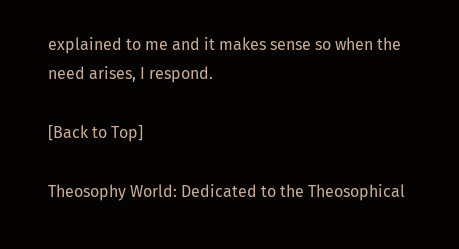explained to me and it makes sense so when the need arises, I respond.

[Back to Top]

Theosophy World: Dedicated to the Theosophical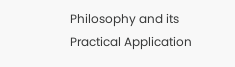Philosophy and its Practical Application